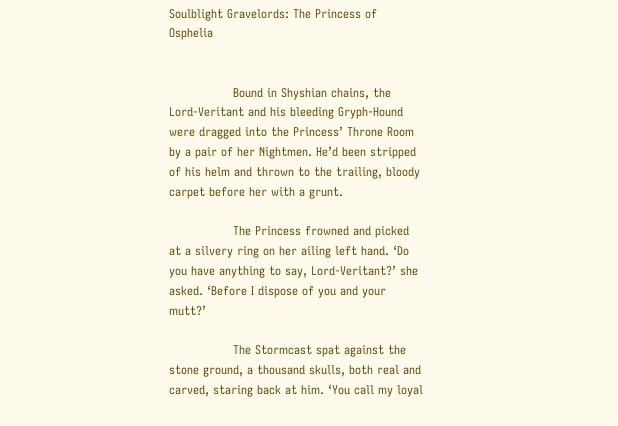Soulblight Gravelords: The Princess of Osphelia


                Bound in Shyshian chains, the Lord-Veritant and his bleeding Gryph-Hound were dragged into the Princess’ Throne Room by a pair of her Nightmen. He’d been stripped of his helm and thrown to the trailing, bloody carpet before her with a grunt.

                The Princess frowned and picked at a silvery ring on her ailing left hand. ‘Do you have anything to say, Lord-Veritant?’ she asked. ‘Before I dispose of you and your mutt?’

                The Stormcast spat against the stone ground, a thousand skulls, both real and carved, staring back at him. ‘You call my loyal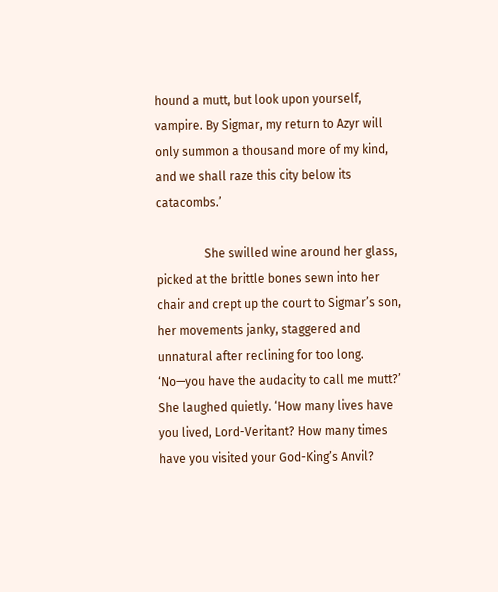hound a mutt, but look upon yourself, vampire. By Sigmar, my return to Azyr will only summon a thousand more of my kind, and we shall raze this city below its catacombs.’

                She swilled wine around her glass, picked at the brittle bones sewn into her chair and crept up the court to Sigmar’s son, her movements janky, staggered and unnatural after reclining for too long. ‘No—you have the audacity to call me mutt?’ She laughed quietly. ‘How many lives have you lived, Lord-Veritant? How many times have you visited your God-King’s Anvil?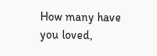How many have you loved,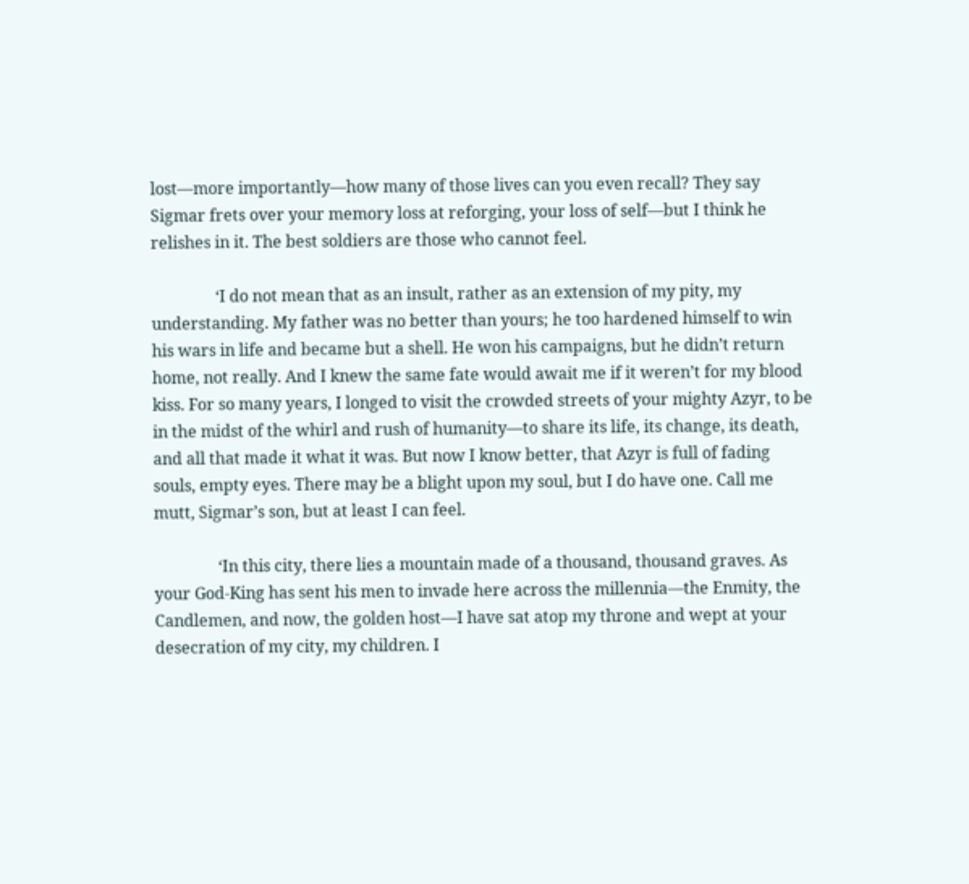lost—more importantly—how many of those lives can you even recall? They say Sigmar frets over your memory loss at reforging, your loss of self—but I think he relishes in it. The best soldiers are those who cannot feel.

                ‘I do not mean that as an insult, rather as an extension of my pity, my understanding. My father was no better than yours; he too hardened himself to win his wars in life and became but a shell. He won his campaigns, but he didn’t return home, not really. And I knew the same fate would await me if it weren’t for my blood kiss. For so many years, I longed to visit the crowded streets of your mighty Azyr, to be in the midst of the whirl and rush of humanity—to share its life, its change, its death, and all that made it what it was. But now I know better, that Azyr is full of fading souls, empty eyes. There may be a blight upon my soul, but I do have one. Call me mutt, Sigmar’s son, but at least I can feel.

                ‘In this city, there lies a mountain made of a thousand, thousand graves. As your God-King has sent his men to invade here across the millennia—the Enmity, the Candlemen, and now, the golden host—I have sat atop my throne and wept at your desecration of my city, my children. I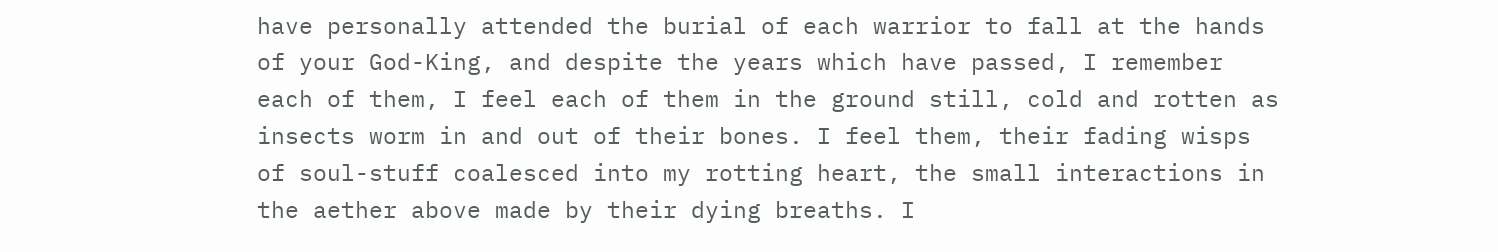have personally attended the burial of each warrior to fall at the hands of your God-King, and despite the years which have passed, I remember each of them, I feel each of them in the ground still, cold and rotten as insects worm in and out of their bones. I feel them, their fading wisps of soul-stuff coalesced into my rotting heart, the small interactions in the aether above made by their dying breaths. I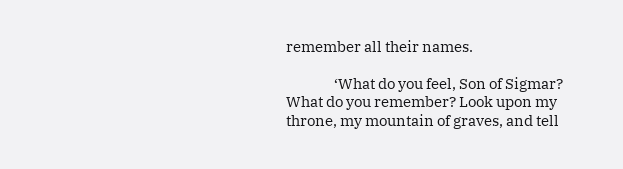remember all their names.

                ‘What do you feel, Son of Sigmar? What do you remember? Look upon my throne, my mountain of graves, and tell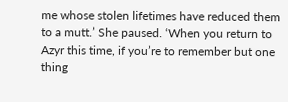me whose stolen lifetimes have reduced them to a mutt.’ She paused. ‘When you return to Azyr this time, if you’re to remember but one thing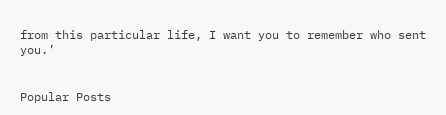from this particular life, I want you to remember who sent you.’


Popular Posts